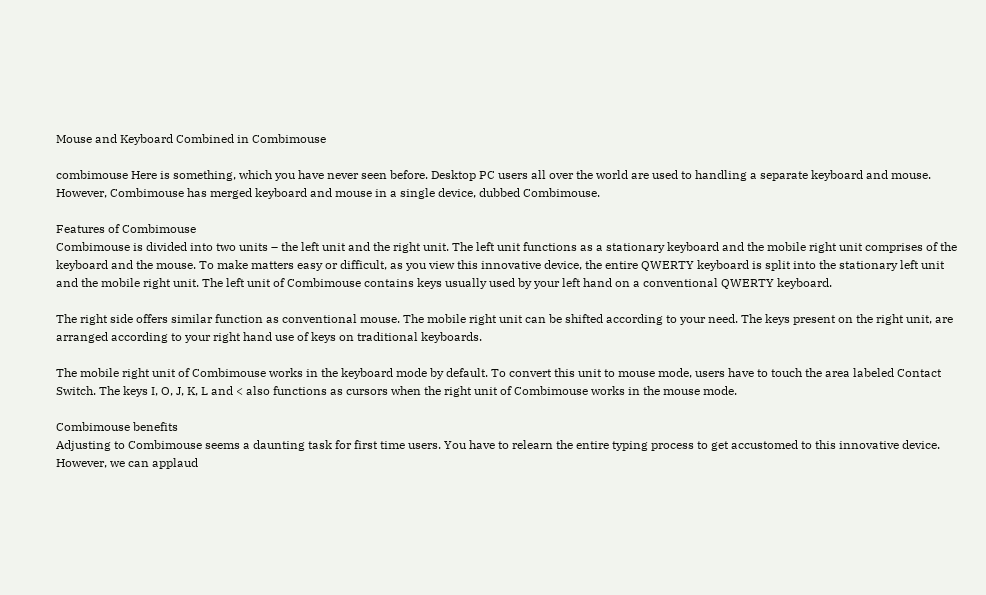Mouse and Keyboard Combined in Combimouse

combimouse Here is something, which you have never seen before. Desktop PC users all over the world are used to handling a separate keyboard and mouse. However, Combimouse has merged keyboard and mouse in a single device, dubbed Combimouse.

Features of Combimouse
Combimouse is divided into two units – the left unit and the right unit. The left unit functions as a stationary keyboard and the mobile right unit comprises of the keyboard and the mouse. To make matters easy or difficult, as you view this innovative device, the entire QWERTY keyboard is split into the stationary left unit and the mobile right unit. The left unit of Combimouse contains keys usually used by your left hand on a conventional QWERTY keyboard.

The right side offers similar function as conventional mouse. The mobile right unit can be shifted according to your need. The keys present on the right unit, are arranged according to your right hand use of keys on traditional keyboards.

The mobile right unit of Combimouse works in the keyboard mode by default. To convert this unit to mouse mode, users have to touch the area labeled Contact Switch. The keys I, O, J, K, L and < also functions as cursors when the right unit of Combimouse works in the mouse mode.

Combimouse benefits
Adjusting to Combimouse seems a daunting task for first time users. You have to relearn the entire typing process to get accustomed to this innovative device. However, we can applaud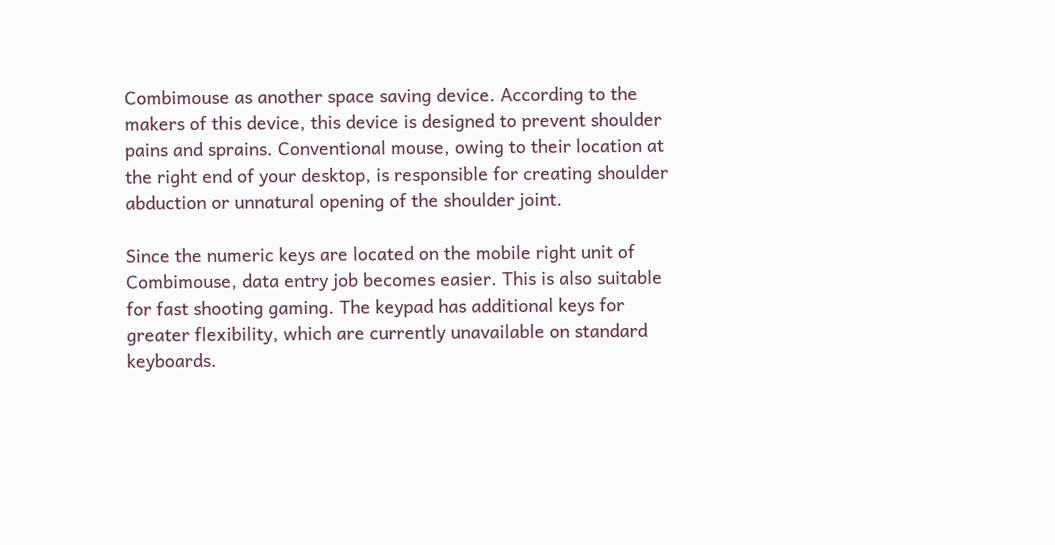Combimouse as another space saving device. According to the makers of this device, this device is designed to prevent shoulder pains and sprains. Conventional mouse, owing to their location at the right end of your desktop, is responsible for creating shoulder abduction or unnatural opening of the shoulder joint.

Since the numeric keys are located on the mobile right unit of Combimouse, data entry job becomes easier. This is also suitable for fast shooting gaming. The keypad has additional keys for greater flexibility, which are currently unavailable on standard keyboards.